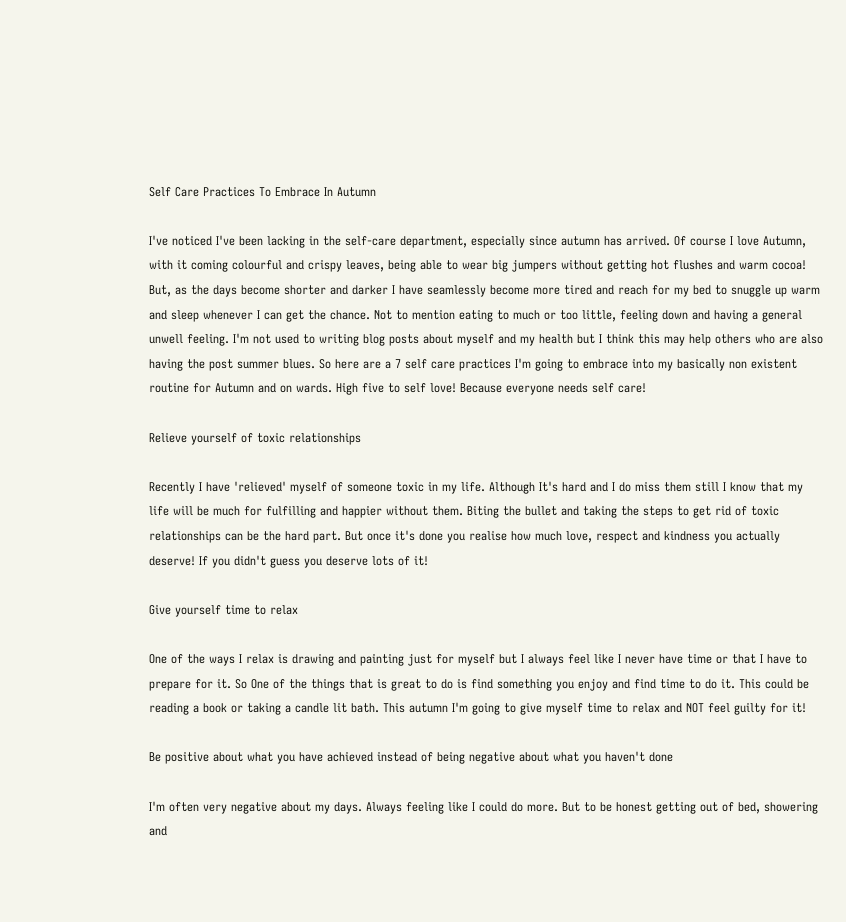Self Care Practices To Embrace In Autumn

I've noticed I've been lacking in the self-care department, especially since autumn has arrived. Of course I love Autumn, with it coming colourful and crispy leaves, being able to wear big jumpers without getting hot flushes and warm cocoa! But, as the days become shorter and darker I have seamlessly become more tired and reach for my bed to snuggle up warm and sleep whenever I can get the chance. Not to mention eating to much or too little, feeling down and having a general unwell feeling. I'm not used to writing blog posts about myself and my health but I think this may help others who are also having the post summer blues. So here are a 7 self care practices I'm going to embrace into my basically non existent routine for Autumn and on wards. High five to self love! Because everyone needs self care!

Relieve yourself of toxic relationships

Recently I have 'relieved' myself of someone toxic in my life. Although It's hard and I do miss them still I know that my life will be much for fulfilling and happier without them. Biting the bullet and taking the steps to get rid of toxic relationships can be the hard part. But once it's done you realise how much love, respect and kindness you actually deserve! If you didn't guess you deserve lots of it!

Give yourself time to relax

One of the ways I relax is drawing and painting just for myself but I always feel like I never have time or that I have to prepare for it. So One of the things that is great to do is find something you enjoy and find time to do it. This could be reading a book or taking a candle lit bath. This autumn I'm going to give myself time to relax and NOT feel guilty for it!

Be positive about what you have achieved instead of being negative about what you haven't done

I'm often very negative about my days. Always feeling like I could do more. But to be honest getting out of bed, showering and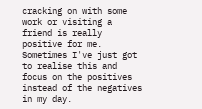cracking on with some work or visiting a friend is really positive for me. Sometimes I've just got to realise this and focus on the positives instead of the negatives in my day.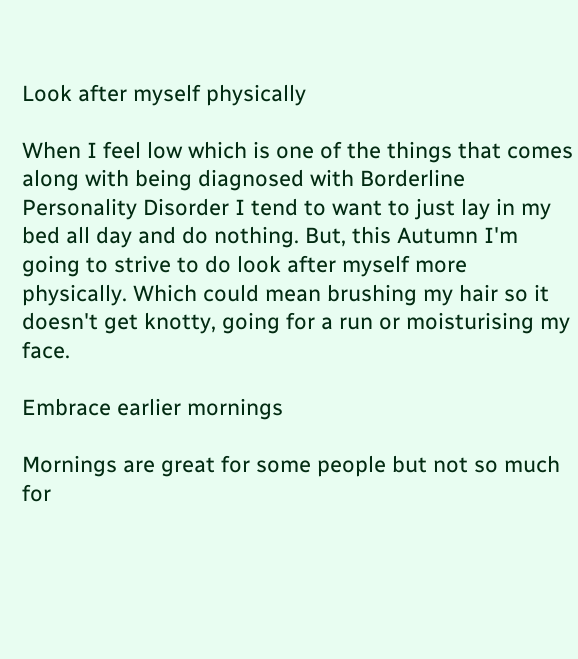Look after myself physically

When I feel low which is one of the things that comes along with being diagnosed with Borderline Personality Disorder I tend to want to just lay in my bed all day and do nothing. But, this Autumn I'm going to strive to do look after myself more physically. Which could mean brushing my hair so it doesn't get knotty, going for a run or moisturising my face.

Embrace earlier mornings

Mornings are great for some people but not so much for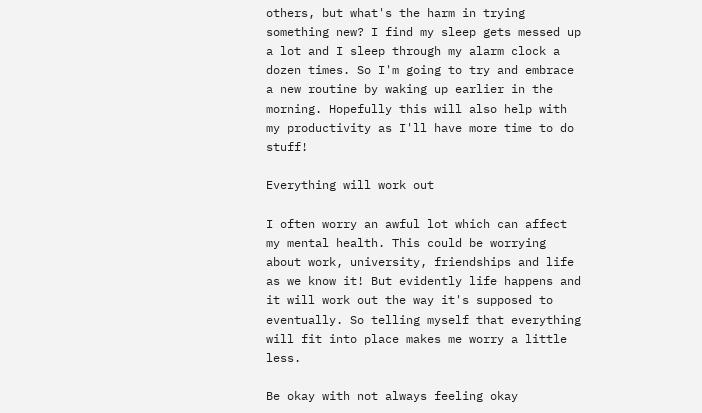others, but what's the harm in trying something new? I find my sleep gets messed up a lot and I sleep through my alarm clock a dozen times. So I'm going to try and embrace a new routine by waking up earlier in the morning. Hopefully this will also help with my productivity as I'll have more time to do stuff!

Everything will work out

I often worry an awful lot which can affect my mental health. This could be worrying about work, university, friendships and life as we know it! But evidently life happens and it will work out the way it's supposed to eventually. So telling myself that everything will fit into place makes me worry a little less.

Be okay with not always feeling okay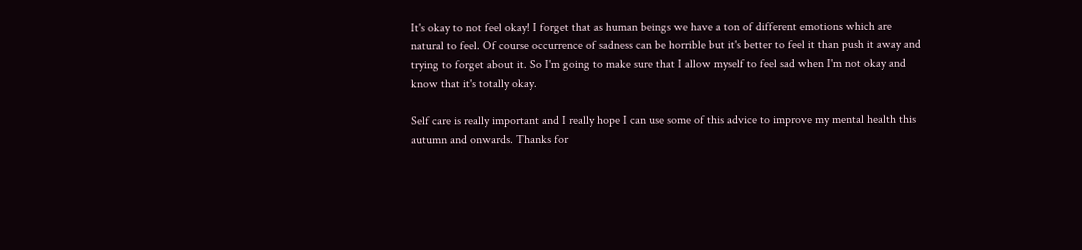It's okay to not feel okay! I forget that as human beings we have a ton of different emotions which are natural to feel. Of course occurrence of sadness can be horrible but it's better to feel it than push it away and trying to forget about it. So I'm going to make sure that I allow myself to feel sad when I'm not okay and know that it's totally okay.

Self care is really important and I really hope I can use some of this advice to improve my mental health this autumn and onwards. Thanks for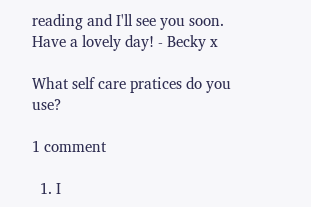reading and I'll see you soon. Have a lovely day! - Becky x

What self care pratices do you use?

1 comment

  1. I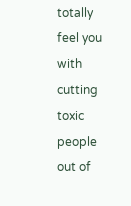totally feel you with cutting toxic people out of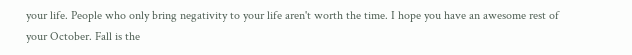your life. People who only bring negativity to your life aren't worth the time. I hope you have an awesome rest of your October. Fall is the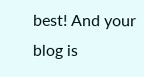best! And your blog is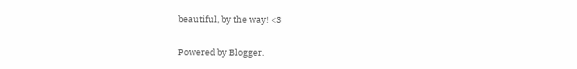beautiful, by the way! <3


Powered by Blogger.